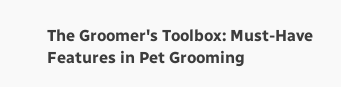The Groomer's Toolbox: Must-Have Features in Pet Grooming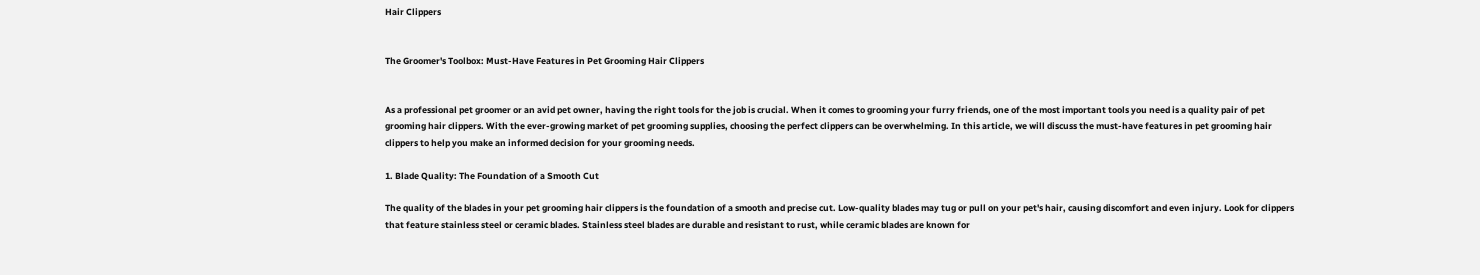Hair Clippers


The Groomer's Toolbox: Must-Have Features in Pet Grooming Hair Clippers


As a professional pet groomer or an avid pet owner, having the right tools for the job is crucial. When it comes to grooming your furry friends, one of the most important tools you need is a quality pair of pet grooming hair clippers. With the ever-growing market of pet grooming supplies, choosing the perfect clippers can be overwhelming. In this article, we will discuss the must-have features in pet grooming hair clippers to help you make an informed decision for your grooming needs.

1. Blade Quality: The Foundation of a Smooth Cut

The quality of the blades in your pet grooming hair clippers is the foundation of a smooth and precise cut. Low-quality blades may tug or pull on your pet's hair, causing discomfort and even injury. Look for clippers that feature stainless steel or ceramic blades. Stainless steel blades are durable and resistant to rust, while ceramic blades are known for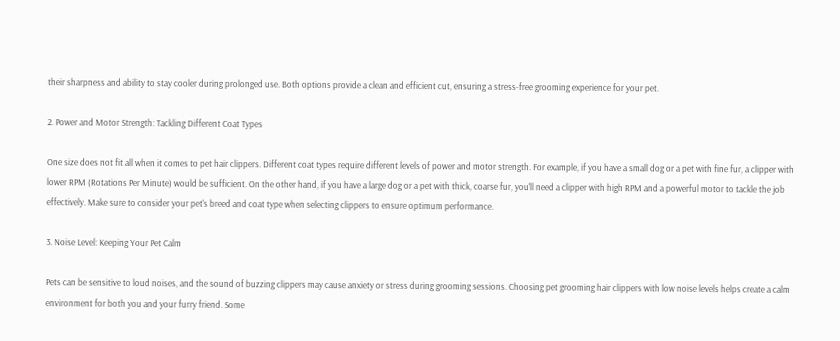their sharpness and ability to stay cooler during prolonged use. Both options provide a clean and efficient cut, ensuring a stress-free grooming experience for your pet.

2. Power and Motor Strength: Tackling Different Coat Types

One size does not fit all when it comes to pet hair clippers. Different coat types require different levels of power and motor strength. For example, if you have a small dog or a pet with fine fur, a clipper with lower RPM (Rotations Per Minute) would be sufficient. On the other hand, if you have a large dog or a pet with thick, coarse fur, you'll need a clipper with high RPM and a powerful motor to tackle the job effectively. Make sure to consider your pet's breed and coat type when selecting clippers to ensure optimum performance.

3. Noise Level: Keeping Your Pet Calm

Pets can be sensitive to loud noises, and the sound of buzzing clippers may cause anxiety or stress during grooming sessions. Choosing pet grooming hair clippers with low noise levels helps create a calm environment for both you and your furry friend. Some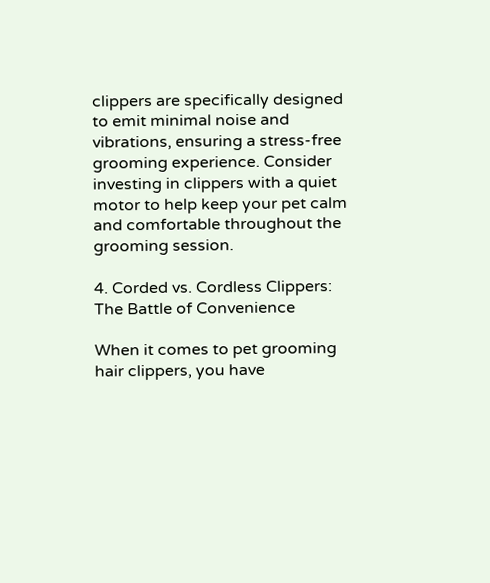clippers are specifically designed to emit minimal noise and vibrations, ensuring a stress-free grooming experience. Consider investing in clippers with a quiet motor to help keep your pet calm and comfortable throughout the grooming session.

4. Corded vs. Cordless Clippers: The Battle of Convenience

When it comes to pet grooming hair clippers, you have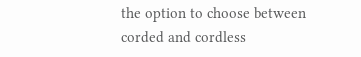the option to choose between corded and cordless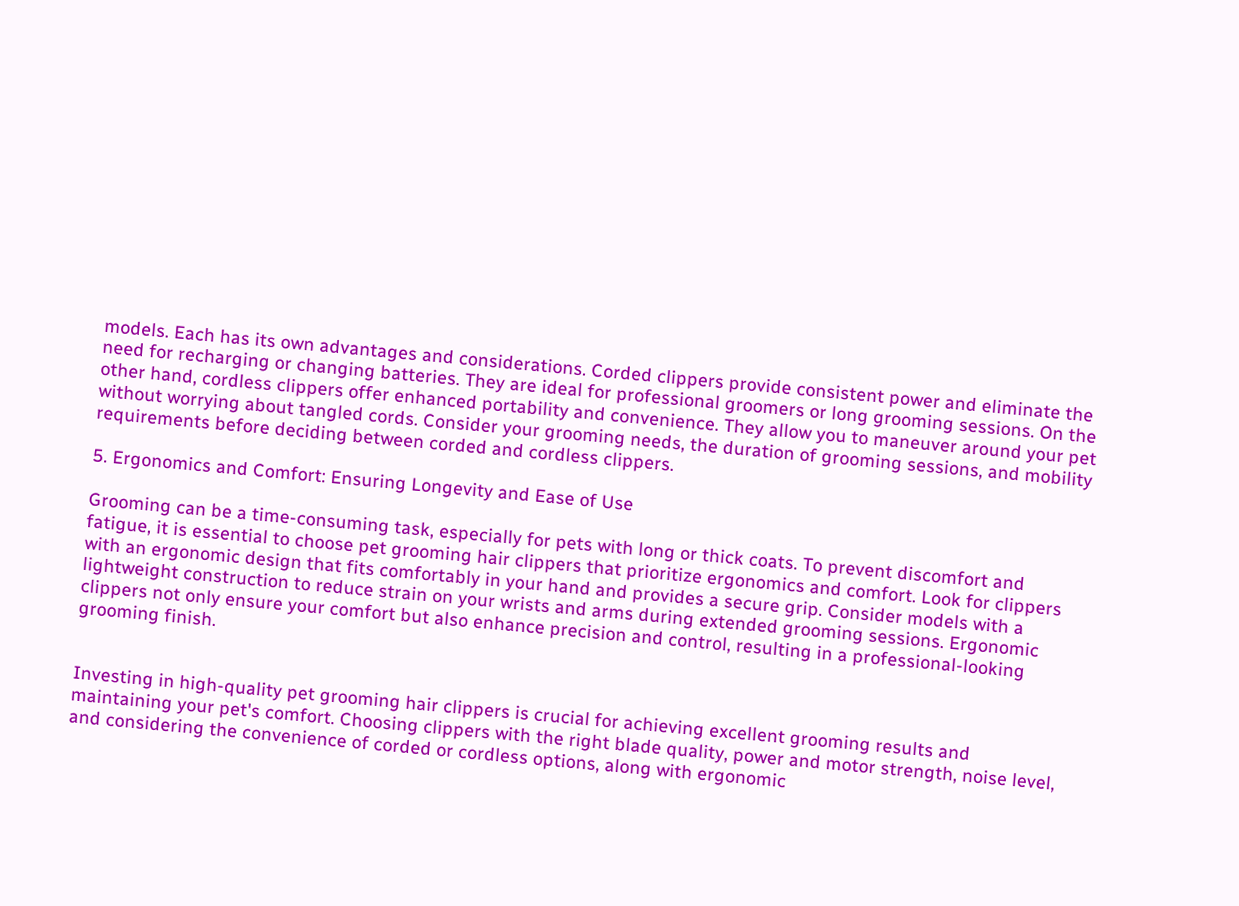models. Each has its own advantages and considerations. Corded clippers provide consistent power and eliminate the need for recharging or changing batteries. They are ideal for professional groomers or long grooming sessions. On the other hand, cordless clippers offer enhanced portability and convenience. They allow you to maneuver around your pet without worrying about tangled cords. Consider your grooming needs, the duration of grooming sessions, and mobility requirements before deciding between corded and cordless clippers.

5. Ergonomics and Comfort: Ensuring Longevity and Ease of Use

Grooming can be a time-consuming task, especially for pets with long or thick coats. To prevent discomfort and fatigue, it is essential to choose pet grooming hair clippers that prioritize ergonomics and comfort. Look for clippers with an ergonomic design that fits comfortably in your hand and provides a secure grip. Consider models with a lightweight construction to reduce strain on your wrists and arms during extended grooming sessions. Ergonomic clippers not only ensure your comfort but also enhance precision and control, resulting in a professional-looking grooming finish.


Investing in high-quality pet grooming hair clippers is crucial for achieving excellent grooming results and maintaining your pet's comfort. Choosing clippers with the right blade quality, power and motor strength, noise level, and considering the convenience of corded or cordless options, along with ergonomic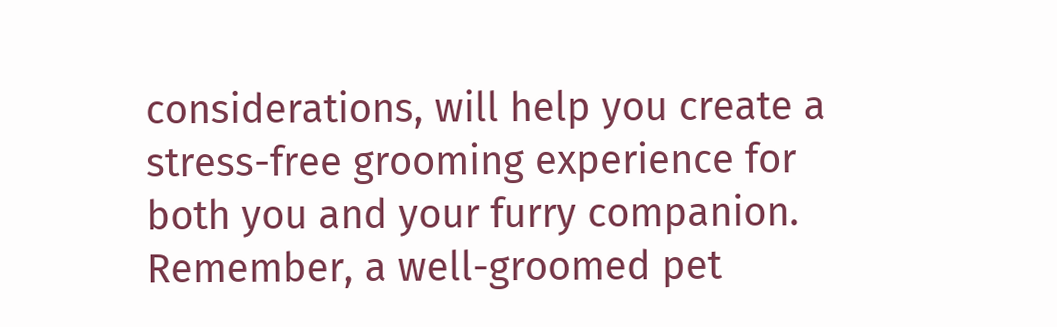considerations, will help you create a stress-free grooming experience for both you and your furry companion. Remember, a well-groomed pet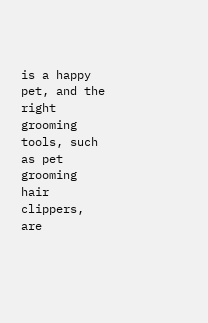is a happy pet, and the right grooming tools, such as pet grooming hair clippers, are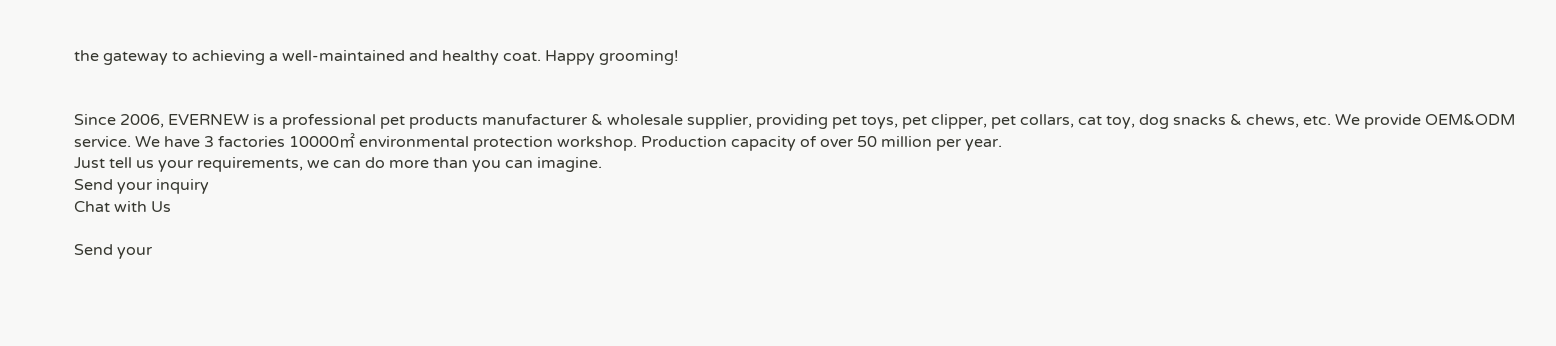the gateway to achieving a well-maintained and healthy coat. Happy grooming!


Since 2006, EVERNEW is a professional pet products manufacturer & wholesale supplier, providing pet toys, pet clipper, pet collars, cat toy, dog snacks & chews, etc. We provide OEM&ODM service. We have 3 factories 10000㎡ environmental protection workshop. Production capacity of over 50 million per year.
Just tell us your requirements, we can do more than you can imagine.
Send your inquiry
Chat with Us

Send your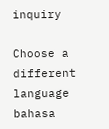inquiry

Choose a different language
bahasa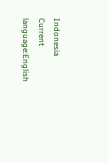Indonesia
Current language:English